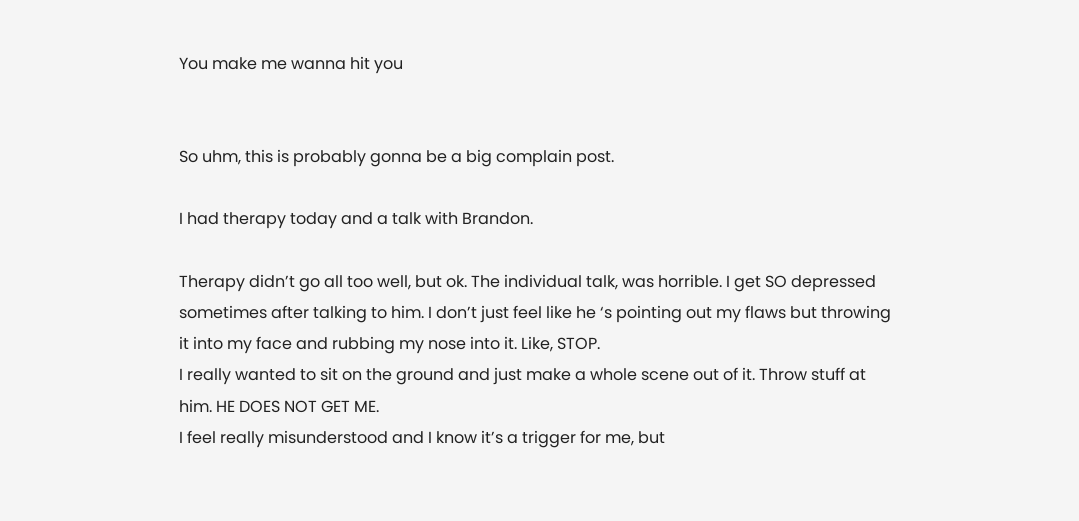You make me wanna hit you


So uhm, this is probably gonna be a big complain post.

I had therapy today and a talk with Brandon.

Therapy didn’t go all too well, but ok. The individual talk, was horrible. I get SO depressed sometimes after talking to him. I don’t just feel like he ‘s pointing out my flaws but throwing it into my face and rubbing my nose into it. Like, STOP.
I really wanted to sit on the ground and just make a whole scene out of it. Throw stuff at him. HE DOES NOT GET ME.
I feel really misunderstood and I know it’s a trigger for me, but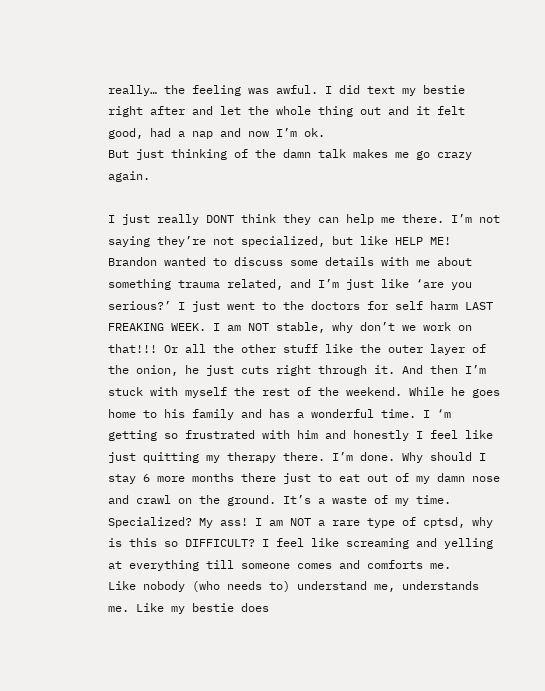really… the feeling was awful. I did text my bestie right after and let the whole thing out and it felt good, had a nap and now I’m ok.
But just thinking of the damn talk makes me go crazy again.

I just really DONT think they can help me there. I’m not saying they’re not specialized, but like HELP ME! Brandon wanted to discuss some details with me about something trauma related, and I’m just like ‘are you serious?’ I just went to the doctors for self harm LAST FREAKING WEEK. I am NOT stable, why don’t we work on that!!! Or all the other stuff like the outer layer of the onion, he just cuts right through it. And then I’m stuck with myself the rest of the weekend. While he goes home to his family and has a wonderful time. I ‘m getting so frustrated with him and honestly I feel like just quitting my therapy there. I’m done. Why should I stay 6 more months there just to eat out of my damn nose and crawl on the ground. It’s a waste of my time. Specialized? My ass! I am NOT a rare type of cptsd, why is this so DIFFICULT? I feel like screaming and yelling at everything till someone comes and comforts me.
Like nobody (who needs to) understand me, understands me. Like my bestie does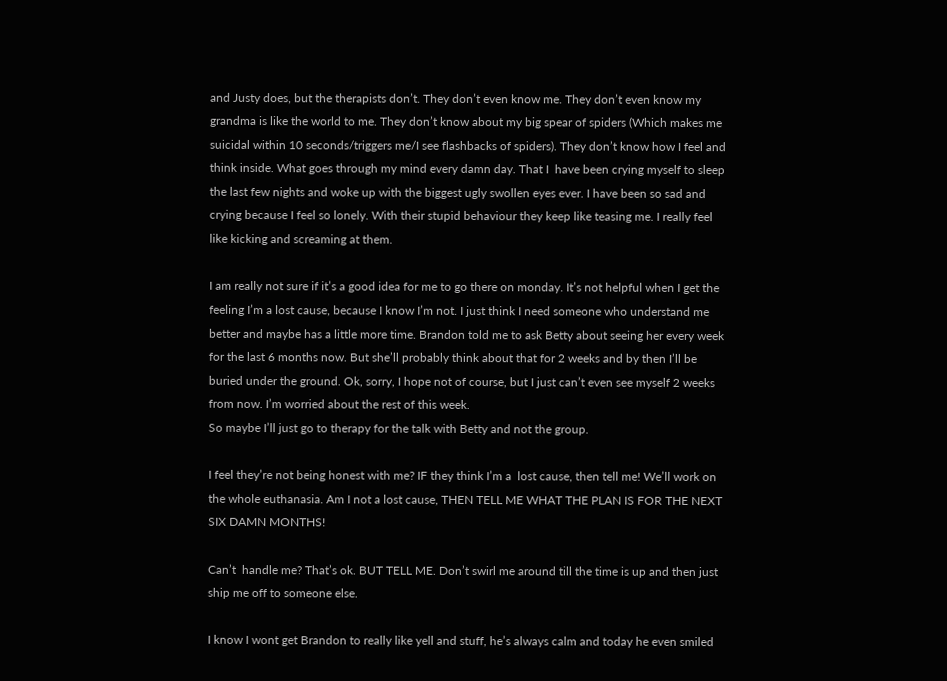and Justy does, but the therapists don’t. They don’t even know me. They don’t even know my grandma is like the world to me. They don’t know about my big spear of spiders (Which makes me suicidal within 10 seconds/triggers me/I see flashbacks of spiders). They don’t know how I feel and think inside. What goes through my mind every damn day. That I  have been crying myself to sleep the last few nights and woke up with the biggest ugly swollen eyes ever. I have been so sad and crying because I feel so lonely. With their stupid behaviour they keep like teasing me. I really feel like kicking and screaming at them.

I am really not sure if it’s a good idea for me to go there on monday. It’s not helpful when I get the feeling I’m a lost cause, because I know I’m not. I just think I need someone who understand me better and maybe has a little more time. Brandon told me to ask Betty about seeing her every week for the last 6 months now. But she’ll probably think about that for 2 weeks and by then I’ll be buried under the ground. Ok, sorry, I hope not of course, but I just can’t even see myself 2 weeks from now. I’m worried about the rest of this week.
So maybe I’ll just go to therapy for the talk with Betty and not the group.

I feel they’re not being honest with me? IF they think I’m a  lost cause, then tell me! We’ll work on the whole euthanasia. Am I not a lost cause, THEN TELL ME WHAT THE PLAN IS FOR THE NEXT SIX DAMN MONTHS!

Can’t  handle me? That’s ok. BUT TELL ME. Don’t swirl me around till the time is up and then just ship me off to someone else.

I know I wont get Brandon to really like yell and stuff, he’s always calm and today he even smiled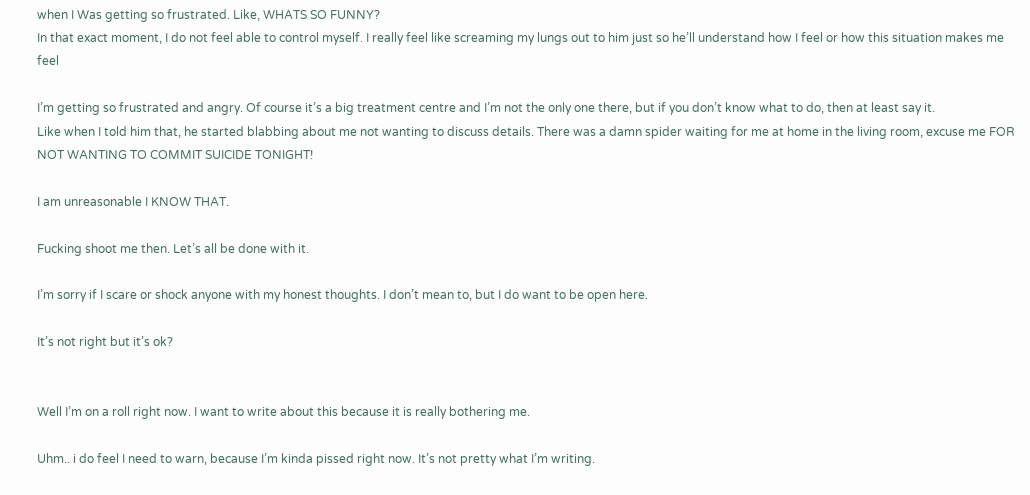when I Was getting so frustrated. Like, WHATS SO FUNNY?
In that exact moment, I do not feel able to control myself. I really feel like screaming my lungs out to him just so he’ll understand how I feel or how this situation makes me feel

I’m getting so frustrated and angry. Of course it’s a big treatment centre and I’m not the only one there, but if you don’t know what to do, then at least say it.
Like when I told him that, he started blabbing about me not wanting to discuss details. There was a damn spider waiting for me at home in the living room, excuse me FOR NOT WANTING TO COMMIT SUICIDE TONIGHT!

I am unreasonable I KNOW THAT.

Fucking shoot me then. Let’s all be done with it.

I’m sorry if I scare or shock anyone with my honest thoughts. I don’t mean to, but I do want to be open here.

It’s not right but it’s ok?


Well I’m on a roll right now. I want to write about this because it is really bothering me.

Uhm.. i do feel I need to warn, because I’m kinda pissed right now. It’s not pretty what I’m writing.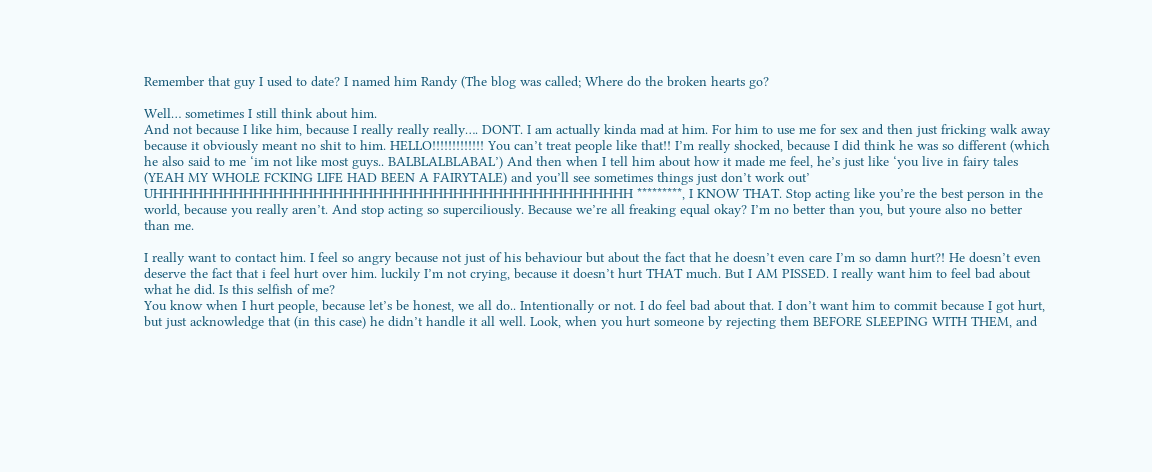Remember that guy I used to date? I named him Randy (The blog was called; Where do the broken hearts go?

Well… sometimes I still think about him.
And not because I like him, because I really really really…. DONT. I am actually kinda mad at him. For him to use me for sex and then just fricking walk away because it obviously meant no shit to him. HELLO!!!!!!!!!!!!! You can’t treat people like that!! I’m really shocked, because I did think he was so different (which he also said to me ‘im not like most guys.. BALBLALBLABAL’) And then when I tell him about how it made me feel, he’s just like ‘you live in fairy tales (YEAH MY WHOLE FCKING LIFE HAD BEEN A FAIRYTALE) and you’ll see sometimes things just don’t work out’ UHHHHHHHHHHHHHHHHHHHHHHHHHHHHHHHHHHHHHHHHHHHHHHHH *********, I KNOW THAT. Stop acting like you’re the best person in the world, because you really aren’t. And stop acting so superciliously. Because we’re all freaking equal okay? I’m no better than you, but youre also no better than me.

I really want to contact him. I feel so angry because not just of his behaviour but about the fact that he doesn’t even care I’m so damn hurt?! He doesn’t even deserve the fact that i feel hurt over him. luckily I’m not crying, because it doesn’t hurt THAT much. But I AM PISSED. I really want him to feel bad about what he did. Is this selfish of me?
You know when I hurt people, because let’s be honest, we all do.. Intentionally or not. I do feel bad about that. I don’t want him to commit because I got hurt, but just acknowledge that (in this case) he didn’t handle it all well. Look, when you hurt someone by rejecting them BEFORE SLEEPING WITH THEM, and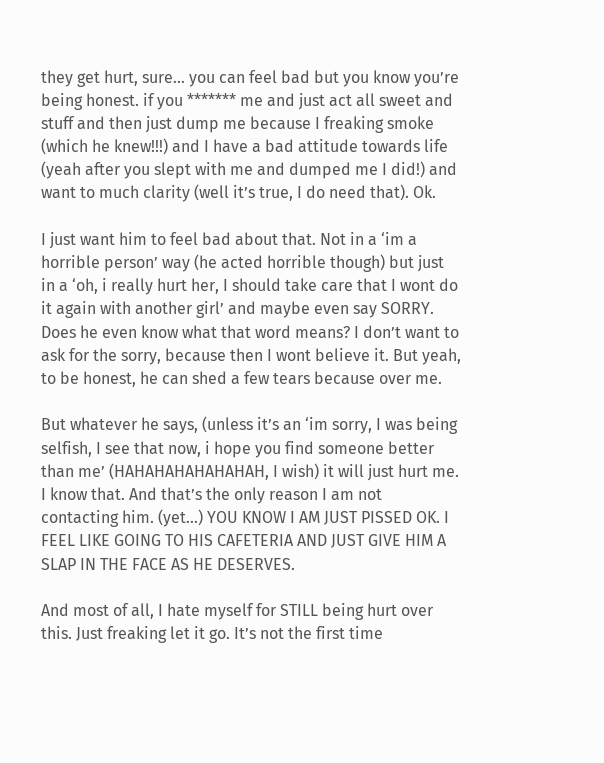they get hurt, sure… you can feel bad but you know you’re being honest. if you ******* me and just act all sweet and stuff and then just dump me because I freaking smoke (which he knew!!!) and I have a bad attitude towards life (yeah after you slept with me and dumped me I did!) and want to much clarity (well it’s true, I do need that). Ok.

I just want him to feel bad about that. Not in a ‘im a horrible person’ way (he acted horrible though) but just in a ‘oh, i really hurt her, I should take care that I wont do it again with another girl’ and maybe even say SORRY. Does he even know what that word means? I don’t want to ask for the sorry, because then I wont believe it. But yeah, to be honest, he can shed a few tears because over me.

But whatever he says, (unless it’s an ‘im sorry, I was being selfish, I see that now, i hope you find someone better than me’ (HAHAHAHAHAHAHAH, I wish) it will just hurt me. I know that. And that’s the only reason I am not contacting him. (yet…) YOU KNOW I AM JUST PISSED OK. I FEEL LIKE GOING TO HIS CAFETERIA AND JUST GIVE HIM A SLAP IN THE FACE AS HE DESERVES.

And most of all, I hate myself for STILL being hurt over this. Just freaking let it go. It’s not the first time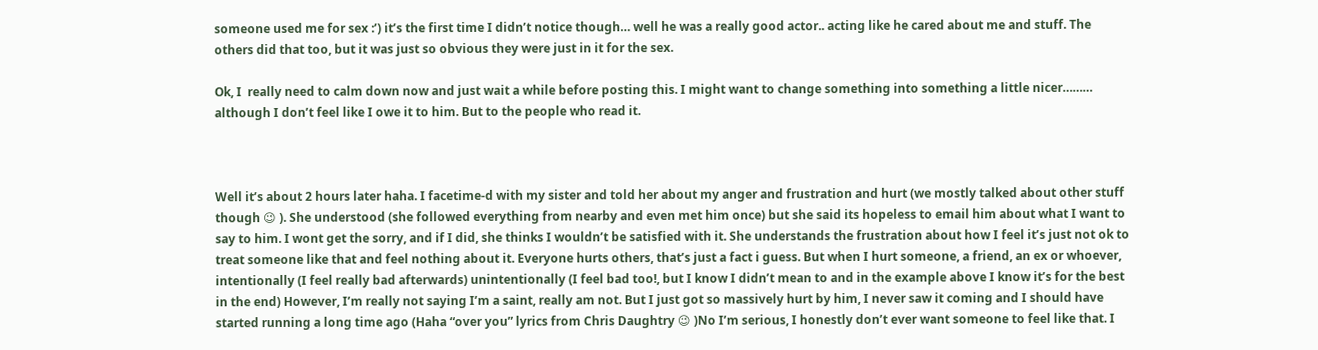someone used me for sex :’) it’s the first time I didn’t notice though… well he was a really good actor.. acting like he cared about me and stuff. The others did that too, but it was just so obvious they were just in it for the sex.

Ok, I  really need to calm down now and just wait a while before posting this. I might want to change something into something a little nicer……… although I don’t feel like I owe it to him. But to the people who read it.



Well it’s about 2 hours later haha. I facetime-d with my sister and told her about my anger and frustration and hurt (we mostly talked about other stuff though 😉 ). She understood (she followed everything from nearby and even met him once) but she said its hopeless to email him about what I want to say to him. I wont get the sorry, and if I did, she thinks I wouldn’t be satisfied with it. She understands the frustration about how I feel it’s just not ok to treat someone like that and feel nothing about it. Everyone hurts others, that’s just a fact i guess. But when I hurt someone, a friend, an ex or whoever, intentionally (I feel really bad afterwards) unintentionally (I feel bad too!, but I know I didn’t mean to and in the example above I know it’s for the best in the end) However, I’m really not saying I’m a saint, really am not. But I just got so massively hurt by him, I never saw it coming and I should have started running a long time ago (Haha “over you” lyrics from Chris Daughtry 😉 )No I’m serious, I honestly don’t ever want someone to feel like that. I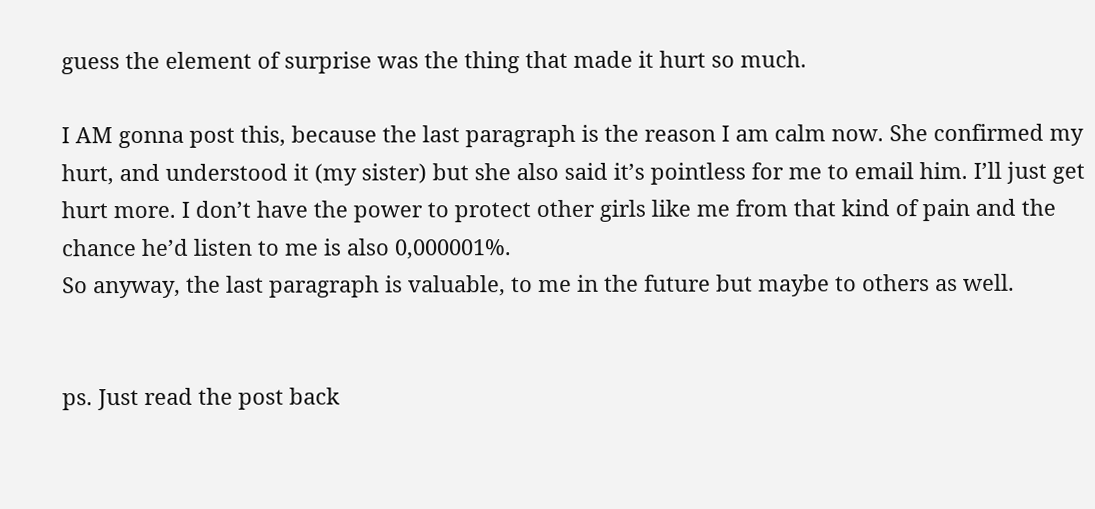guess the element of surprise was the thing that made it hurt so much.

I AM gonna post this, because the last paragraph is the reason I am calm now. She confirmed my hurt, and understood it (my sister) but she also said it’s pointless for me to email him. I’ll just get hurt more. I don’t have the power to protect other girls like me from that kind of pain and the chance he’d listen to me is also 0,000001%.
So anyway, the last paragraph is valuable, to me in the future but maybe to others as well.


ps. Just read the post back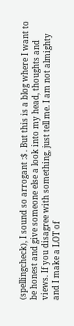(spellingcheck), I sound so arrogant :$ . But this is a blog where I want to be honest and give someone else a look into my head, thoughts and views. If you disagree with something, just tell me. I am not almighty and I make a LOT of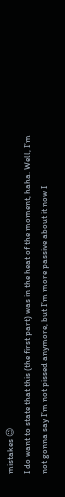mistakes 😉
I do want to state that this (the first part) was in the heat of the moment, haha. Well, I’m not gonna say I’m not pissed anymore, but I’m more passive about it now I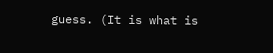guess. (It is what is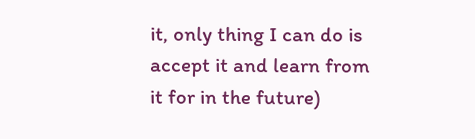it, only thing I can do is accept it and learn from it for in the future)